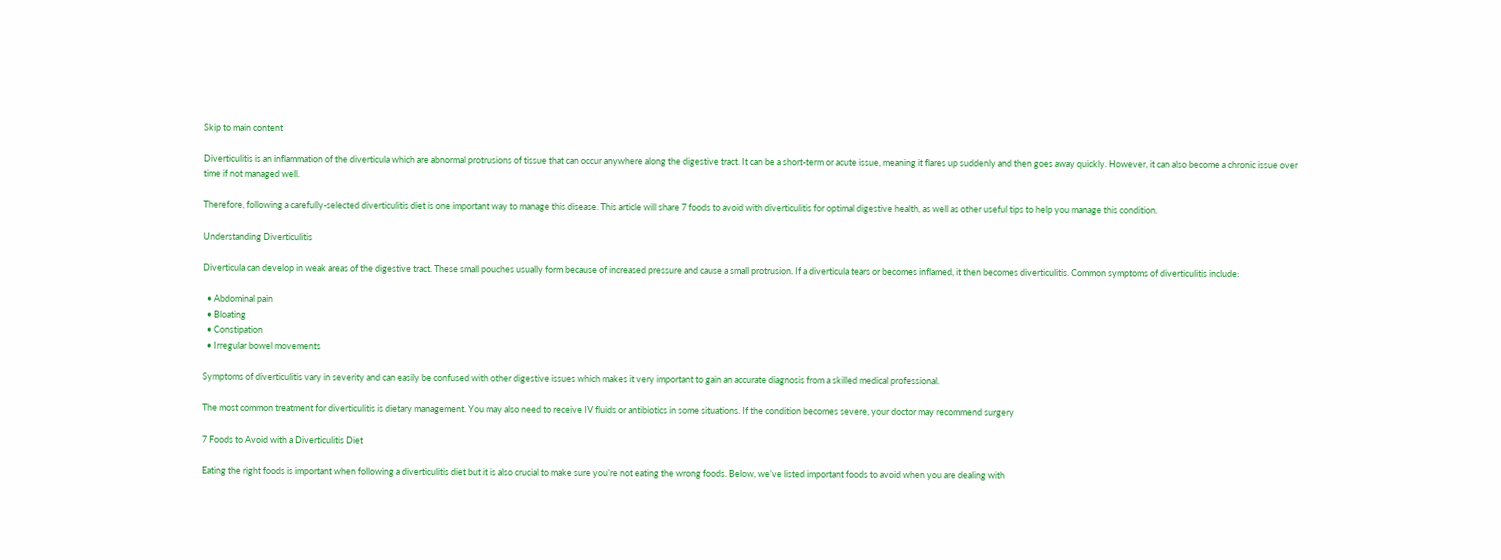Skip to main content

Diverticulitis is an inflammation of the diverticula which are abnormal protrusions of tissue that can occur anywhere along the digestive tract. It can be a short-term or acute issue, meaning it flares up suddenly and then goes away quickly. However, it can also become a chronic issue over time if not managed well.

Therefore, following a carefully-selected diverticulitis diet is one important way to manage this disease. This article will share 7 foods to avoid with diverticulitis for optimal digestive health, as well as other useful tips to help you manage this condition.

Understanding Diverticulitis

Diverticula can develop in weak areas of the digestive tract. These small pouches usually form because of increased pressure and cause a small protrusion. If a diverticula tears or becomes inflamed, it then becomes diverticulitis. Common symptoms of diverticulitis include:

  • Abdominal pain
  • Bloating
  • Constipation
  • Irregular bowel movements

Symptoms of diverticulitis vary in severity and can easily be confused with other digestive issues which makes it very important to gain an accurate diagnosis from a skilled medical professional.

The most common treatment for diverticulitis is dietary management. You may also need to receive IV fluids or antibiotics in some situations. If the condition becomes severe, your doctor may recommend surgery

7 Foods to Avoid with a Diverticulitis Diet

Eating the right foods is important when following a diverticulitis diet but it is also crucial to make sure you’re not eating the wrong foods. Below, we’ve listed important foods to avoid when you are dealing with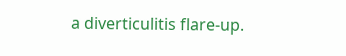a diverticulitis flare-up.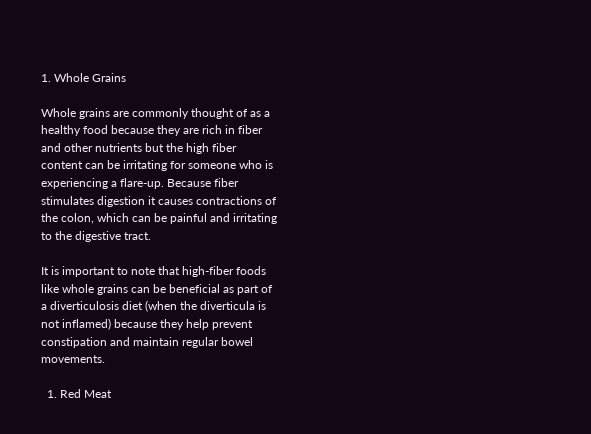1. Whole Grains

Whole grains are commonly thought of as a healthy food because they are rich in fiber and other nutrients but the high fiber content can be irritating for someone who is experiencing a flare-up. Because fiber stimulates digestion it causes contractions of the colon, which can be painful and irritating to the digestive tract.

It is important to note that high-fiber foods like whole grains can be beneficial as part of a diverticulosis diet (when the diverticula is not inflamed) because they help prevent constipation and maintain regular bowel movements.

  1. Red Meat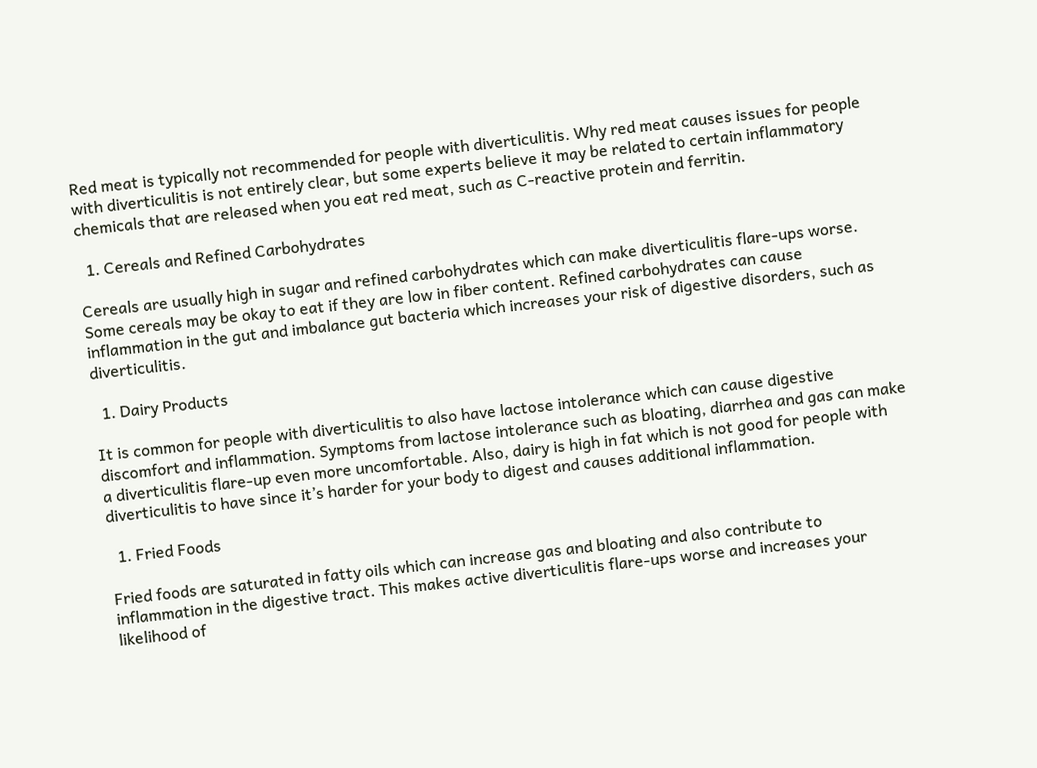Red meat is typically not recommended for people with diverticulitis. Why red meat causes issues for people with diverticulitis is not entirely clear, but some experts believe it may be related to certain inflammatory chemicals that are released when you eat red meat, such as C-reactive protein and ferritin.

  1. Cereals and Refined Carbohydrates

Cereals are usually high in sugar and refined carbohydrates which can make diverticulitis flare-ups worse. Some cereals may be okay to eat if they are low in fiber content. Refined carbohydrates can cause inflammation in the gut and imbalance gut bacteria which increases your risk of digestive disorders, such as diverticulitis.

  1. Dairy Products

It is common for people with diverticulitis to also have lactose intolerance which can cause digestive discomfort and inflammation. Symptoms from lactose intolerance such as bloating, diarrhea and gas can make a diverticulitis flare-up even more uncomfortable. Also, dairy is high in fat which is not good for people with diverticulitis to have since it’s harder for your body to digest and causes additional inflammation.

  1. Fried Foods

Fried foods are saturated in fatty oils which can increase gas and bloating and also contribute to inflammation in the digestive tract. This makes active diverticulitis flare-ups worse and increases your likelihood of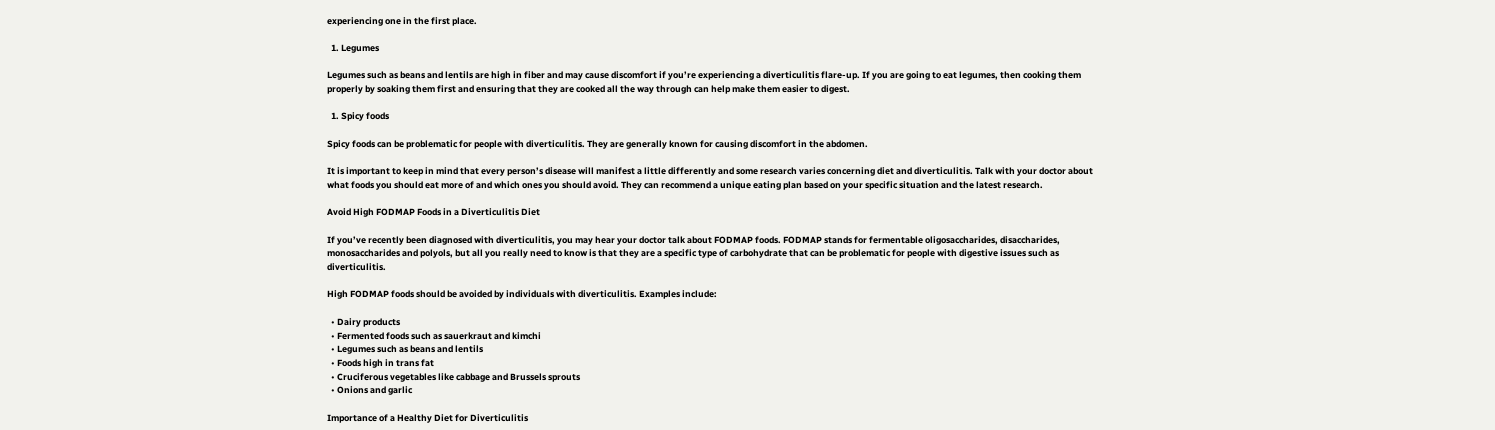experiencing one in the first place.

  1. Legumes

Legumes such as beans and lentils are high in fiber and may cause discomfort if you’re experiencing a diverticulitis flare-up. If you are going to eat legumes, then cooking them properly by soaking them first and ensuring that they are cooked all the way through can help make them easier to digest.

  1. Spicy foods

Spicy foods can be problematic for people with diverticulitis. They are generally known for causing discomfort in the abdomen.

It is important to keep in mind that every person’s disease will manifest a little differently and some research varies concerning diet and diverticulitis. Talk with your doctor about what foods you should eat more of and which ones you should avoid. They can recommend a unique eating plan based on your specific situation and the latest research.

Avoid High FODMAP Foods in a Diverticulitis Diet

If you’ve recently been diagnosed with diverticulitis, you may hear your doctor talk about FODMAP foods. FODMAP stands for fermentable oligosaccharides, disaccharides, monosaccharides and polyols, but all you really need to know is that they are a specific type of carbohydrate that can be problematic for people with digestive issues such as diverticulitis.

High FODMAP foods should be avoided by individuals with diverticulitis. Examples include:

  • Dairy products
  • Fermented foods such as sauerkraut and kimchi
  • Legumes such as beans and lentils
  • Foods high in trans fat
  • Cruciferous vegetables like cabbage and Brussels sprouts
  • Onions and garlic

Importance of a Healthy Diet for Diverticulitis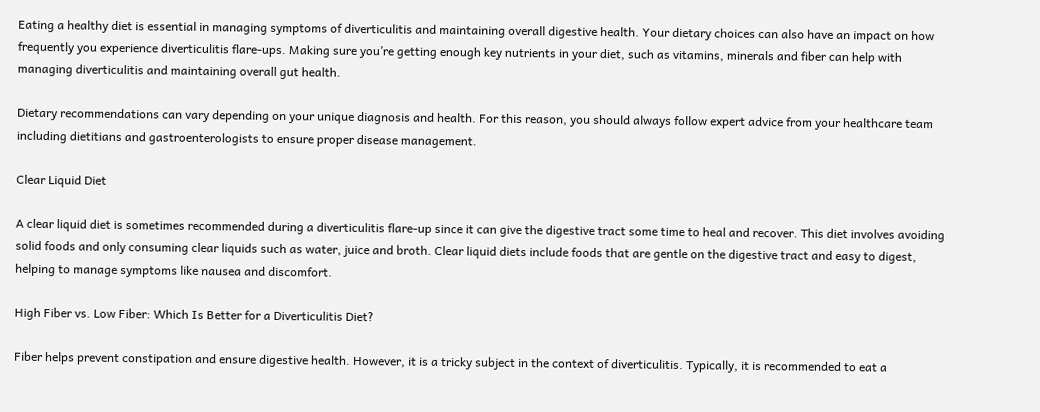Eating a healthy diet is essential in managing symptoms of diverticulitis and maintaining overall digestive health. Your dietary choices can also have an impact on how frequently you experience diverticulitis flare-ups. Making sure you’re getting enough key nutrients in your diet, such as vitamins, minerals and fiber can help with managing diverticulitis and maintaining overall gut health.

Dietary recommendations can vary depending on your unique diagnosis and health. For this reason, you should always follow expert advice from your healthcare team including dietitians and gastroenterologists to ensure proper disease management.

Clear Liquid Diet

A clear liquid diet is sometimes recommended during a diverticulitis flare-up since it can give the digestive tract some time to heal and recover. This diet involves avoiding solid foods and only consuming clear liquids such as water, juice and broth. Clear liquid diets include foods that are gentle on the digestive tract and easy to digest, helping to manage symptoms like nausea and discomfort.

High Fiber vs. Low Fiber: Which Is Better for a Diverticulitis Diet?

Fiber helps prevent constipation and ensure digestive health. However, it is a tricky subject in the context of diverticulitis. Typically, it is recommended to eat a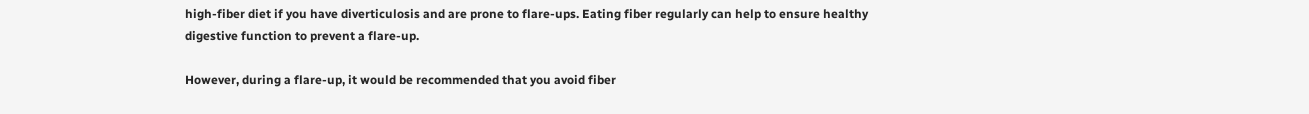high-fiber diet if you have diverticulosis and are prone to flare-ups. Eating fiber regularly can help to ensure healthy digestive function to prevent a flare-up.

However, during a flare-up, it would be recommended that you avoid fiber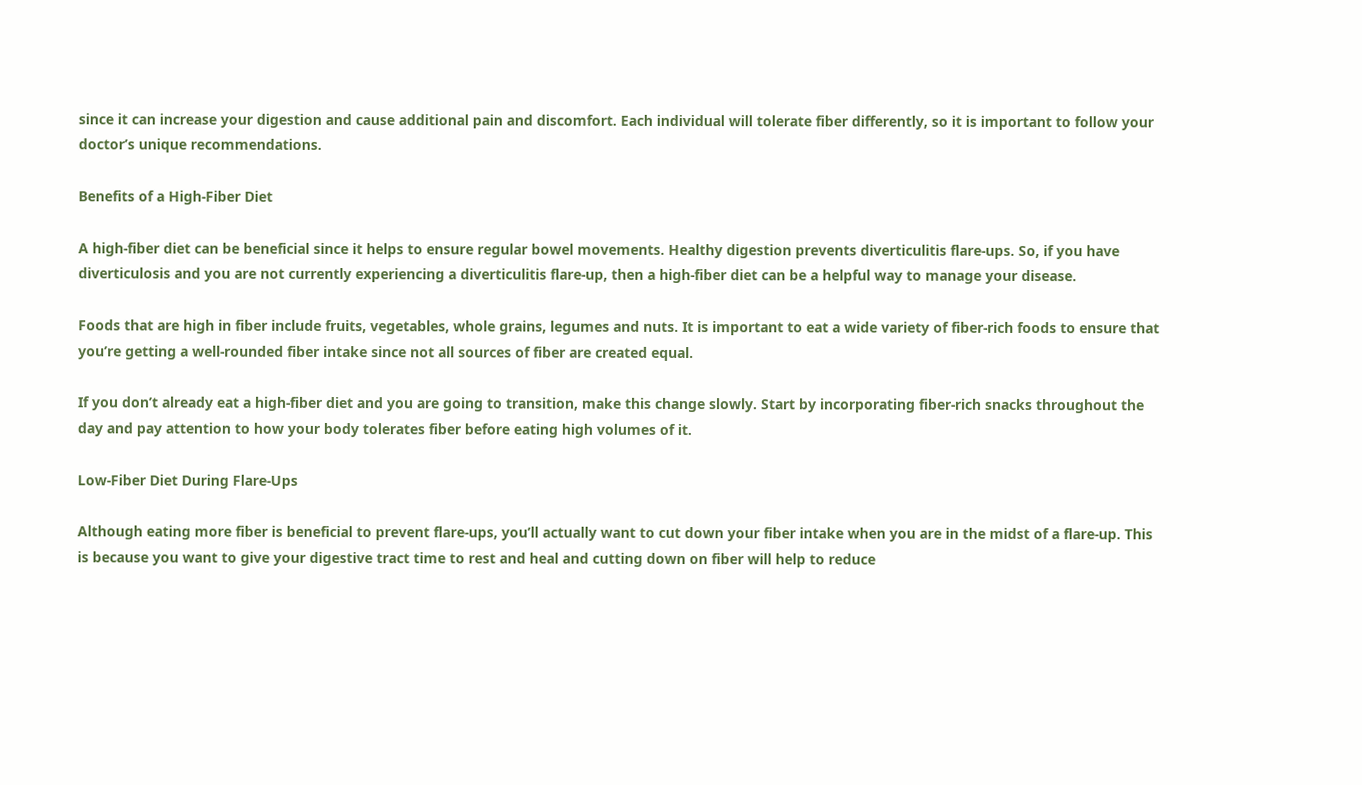since it can increase your digestion and cause additional pain and discomfort. Each individual will tolerate fiber differently, so it is important to follow your doctor’s unique recommendations.

Benefits of a High-Fiber Diet

A high-fiber diet can be beneficial since it helps to ensure regular bowel movements. Healthy digestion prevents diverticulitis flare-ups. So, if you have diverticulosis and you are not currently experiencing a diverticulitis flare-up, then a high-fiber diet can be a helpful way to manage your disease.

Foods that are high in fiber include fruits, vegetables, whole grains, legumes and nuts. It is important to eat a wide variety of fiber-rich foods to ensure that you’re getting a well-rounded fiber intake since not all sources of fiber are created equal.

If you don’t already eat a high-fiber diet and you are going to transition, make this change slowly. Start by incorporating fiber-rich snacks throughout the day and pay attention to how your body tolerates fiber before eating high volumes of it.

Low-Fiber Diet During Flare-Ups

Although eating more fiber is beneficial to prevent flare-ups, you’ll actually want to cut down your fiber intake when you are in the midst of a flare-up. This is because you want to give your digestive tract time to rest and heal and cutting down on fiber will help to reduce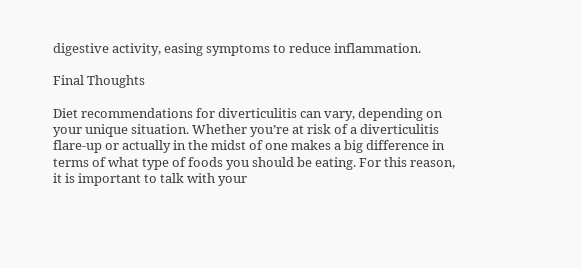digestive activity, easing symptoms to reduce inflammation.

Final Thoughts

Diet recommendations for diverticulitis can vary, depending on your unique situation. Whether you’re at risk of a diverticulitis flare-up or actually in the midst of one makes a big difference in terms of what type of foods you should be eating. For this reason, it is important to talk with your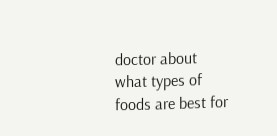doctor about what types of foods are best for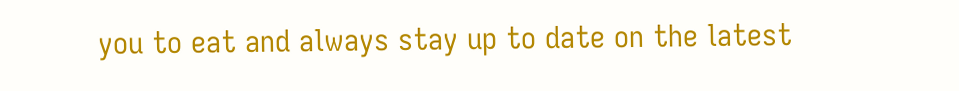you to eat and always stay up to date on the latest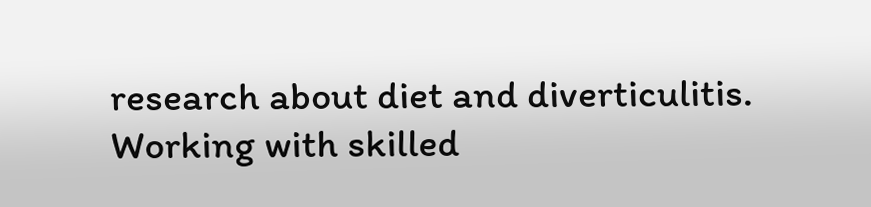research about diet and diverticulitis.
Working with skilled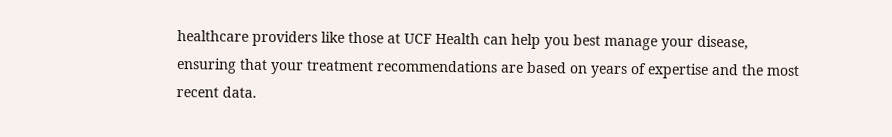healthcare providers like those at UCF Health can help you best manage your disease, ensuring that your treatment recommendations are based on years of expertise and the most recent data.